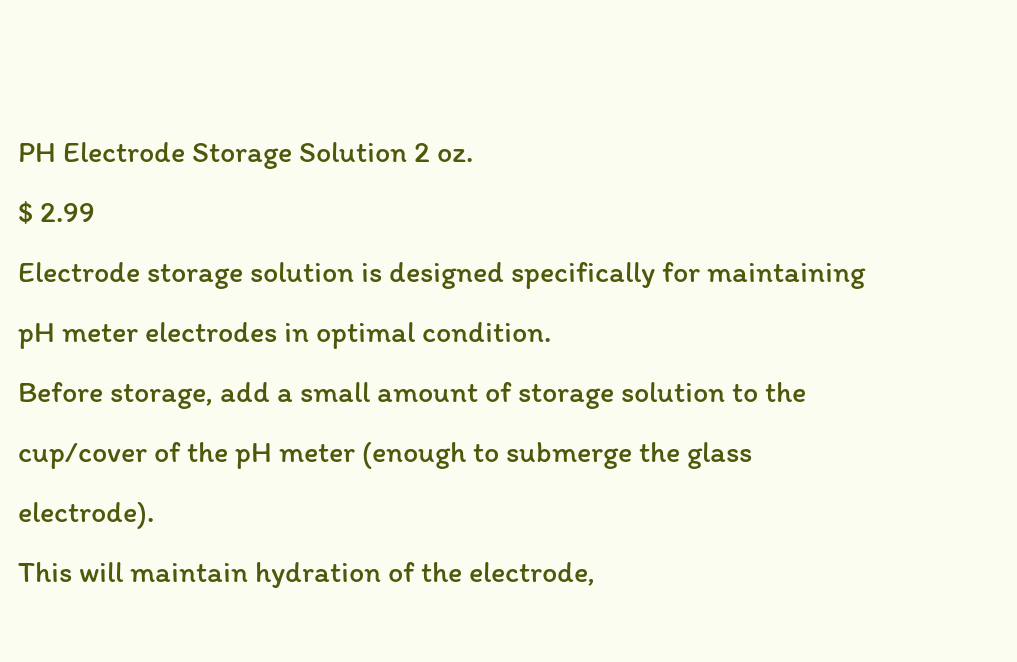PH Electrode Storage Solution 2 oz.
$ 2.99
Electrode storage solution is designed specifically for maintaining pH meter electrodes in optimal condition.
Before storage, add a small amount of storage solution to the cup/cover of the pH meter (enough to submerge the glass electrode).
This will maintain hydration of the electrode,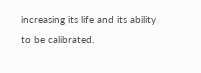increasing its life and its ability to be calibrated.